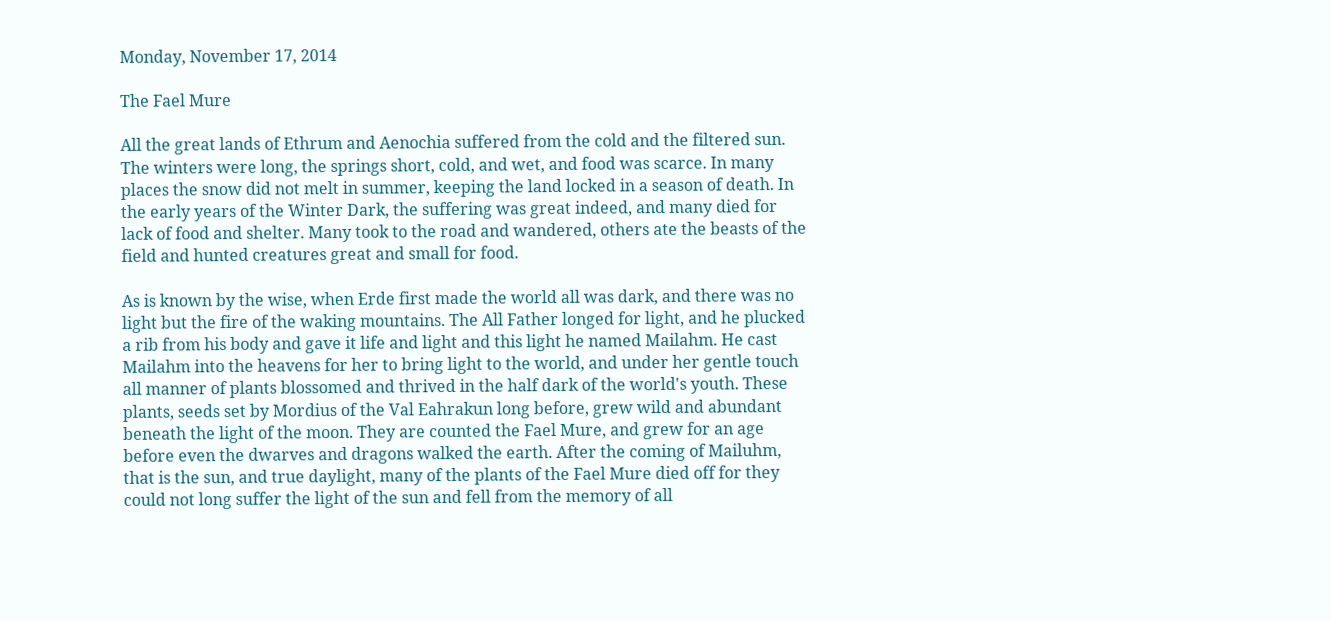Monday, November 17, 2014

The Fael Mure

All the great lands of Ethrum and Aenochia suffered from the cold and the filtered sun. The winters were long, the springs short, cold, and wet, and food was scarce. In many places the snow did not melt in summer, keeping the land locked in a season of death. In the early years of the Winter Dark, the suffering was great indeed, and many died for lack of food and shelter. Many took to the road and wandered, others ate the beasts of the field and hunted creatures great and small for food.

As is known by the wise, when Erde first made the world all was dark, and there was no light but the fire of the waking mountains. The All Father longed for light, and he plucked a rib from his body and gave it life and light and this light he named Mailahm. He cast Mailahm into the heavens for her to bring light to the world, and under her gentle touch all manner of plants blossomed and thrived in the half dark of the world's youth. These plants, seeds set by Mordius of the Val Eahrakun long before, grew wild and abundant beneath the light of the moon. They are counted the Fael Mure, and grew for an age before even the dwarves and dragons walked the earth. After the coming of Mailuhm, that is the sun, and true daylight, many of the plants of the Fael Mure died off for they could not long suffer the light of the sun and fell from the memory of all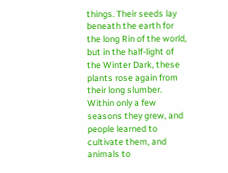things. Their seeds lay beneath the earth for the long Rin of the world, but in the half-light of the Winter Dark, these plants rose again from their long slumber. Within only a few seasons they grew, and people learned to cultivate them, and animals to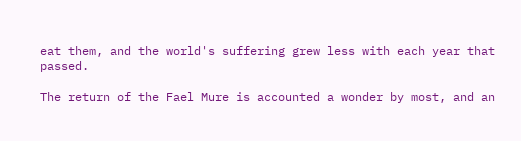eat them, and the world's suffering grew less with each year that passed.

The return of the Fael Mure is accounted a wonder by most, and an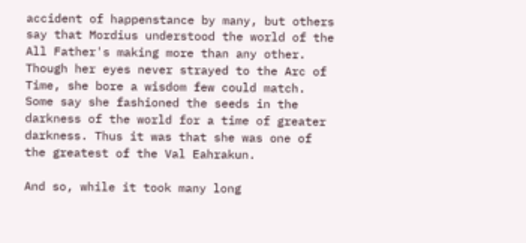accident of happenstance by many, but others say that Mordius understood the world of the All Father's making more than any other. Though her eyes never strayed to the Arc of Time, she bore a wisdom few could match. Some say she fashioned the seeds in the darkness of the world for a time of greater darkness. Thus it was that she was one of the greatest of the Val Eahrakun.

And so, while it took many long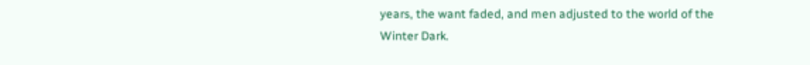years, the want faded, and men adjusted to the world of the Winter Dark.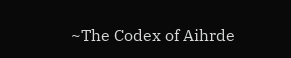~The Codex of Aihrde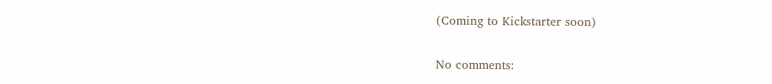(Coming to Kickstarter soon)

No comments: